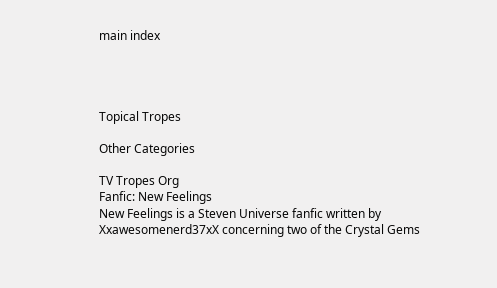main index




Topical Tropes

Other Categories

TV Tropes Org
Fanfic: New Feelings
New Feelings is a Steven Universe fanfic written by Xxawesomenerd37xX concerning two of the Crystal Gems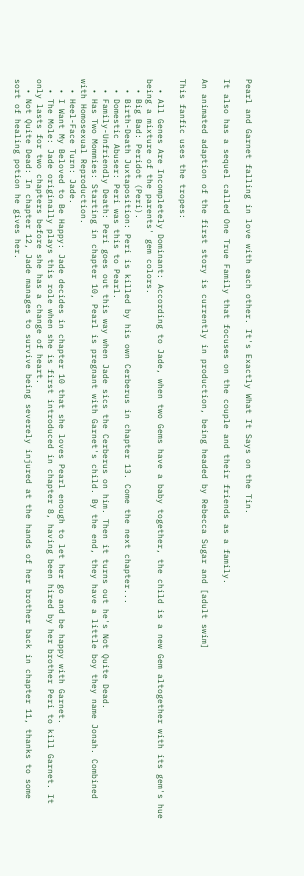Pearl and Garnet falling in love with each other. It's Exactly What It Says on the Tin.

It also has a sequel called One True Family that focuses on the couple and their friends as a family.

An animated adaption of the first story is currently in production, being headed by Rebecca Sugar and [adult swim]

This fanfic uses the tropes:

  • All Genes Are Incompletely Dominant: According to Jade, when two Gems have a baby together, the child is a new Gem altogether with its gem's hue being a mixture of the parents' gem colors.
  • Big Bad: Peridot (Peri).
  • Birth-Death Juxtaposition: Peri is killed by his own Cerberus in chapter 13. Come the next chapter...
  • Domestic Abuser: Peri was this to Pearl.
  • Family-Unfriendly Death: Peri goes out this way when Jade sics the Cerberus on him. Then it turns out he's Not Quite Dead.
  • Has Two Mommies: Starting in chapter 10, Pearl is pregnant with Garnet's child. By the end, they have a little boy they name Jonah. Combined with Homosexual Reproduction.
  • Heel-Face Turn: Jade.
  • I Want My Beloved to Be Happy: Jade decides in chapter 10 that she loves Pearl enough to let her go and be happy with Garnet.
  • The Mole: Jade originally plays this role when she is first introduced in chapter 8, having been hired by her brother Peri to kill Garnet. It only lasts for two chapters before she has a change of heart.
  • Not Quite Dead: In chapter 12, Jade manages to survive being severely injured at the hands of her brother back in chapter 11, thanks to some sort of healing potion he gives her.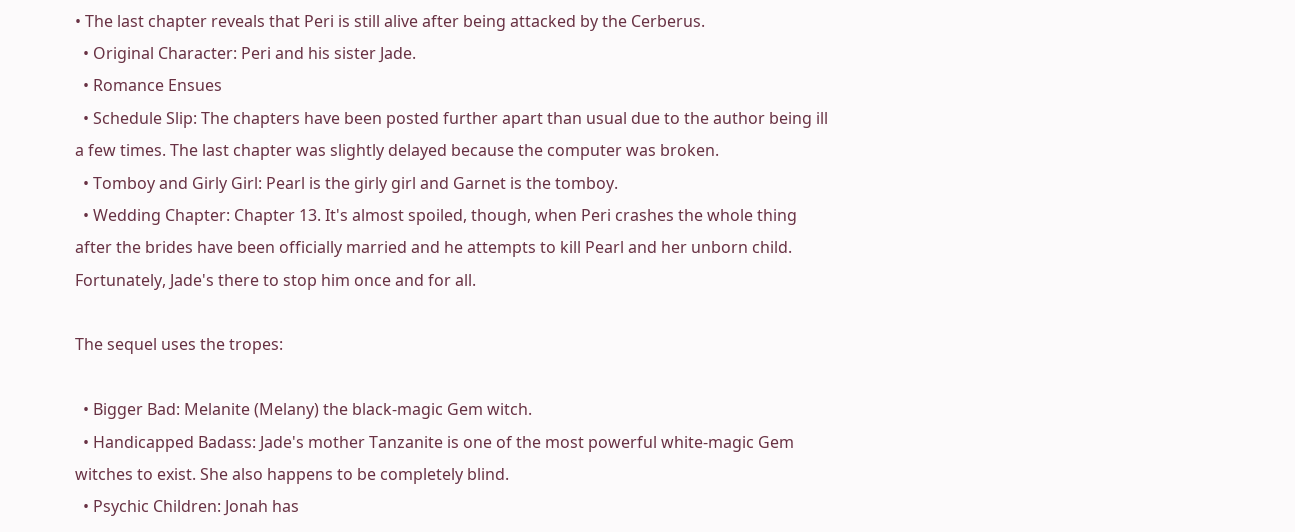• The last chapter reveals that Peri is still alive after being attacked by the Cerberus.
  • Original Character: Peri and his sister Jade.
  • Romance Ensues
  • Schedule Slip: The chapters have been posted further apart than usual due to the author being ill a few times. The last chapter was slightly delayed because the computer was broken.
  • Tomboy and Girly Girl: Pearl is the girly girl and Garnet is the tomboy.
  • Wedding Chapter: Chapter 13. It's almost spoiled, though, when Peri crashes the whole thing after the brides have been officially married and he attempts to kill Pearl and her unborn child. Fortunately, Jade's there to stop him once and for all.

The sequel uses the tropes:

  • Bigger Bad: Melanite (Melany) the black-magic Gem witch.
  • Handicapped Badass: Jade's mother Tanzanite is one of the most powerful white-magic Gem witches to exist. She also happens to be completely blind.
  • Psychic Children: Jonah has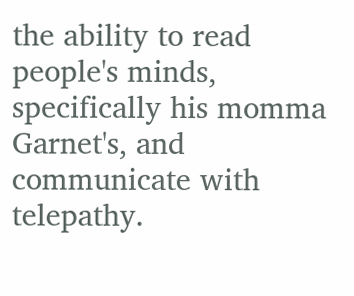the ability to read people's minds, specifically his momma Garnet's, and communicate with telepathy.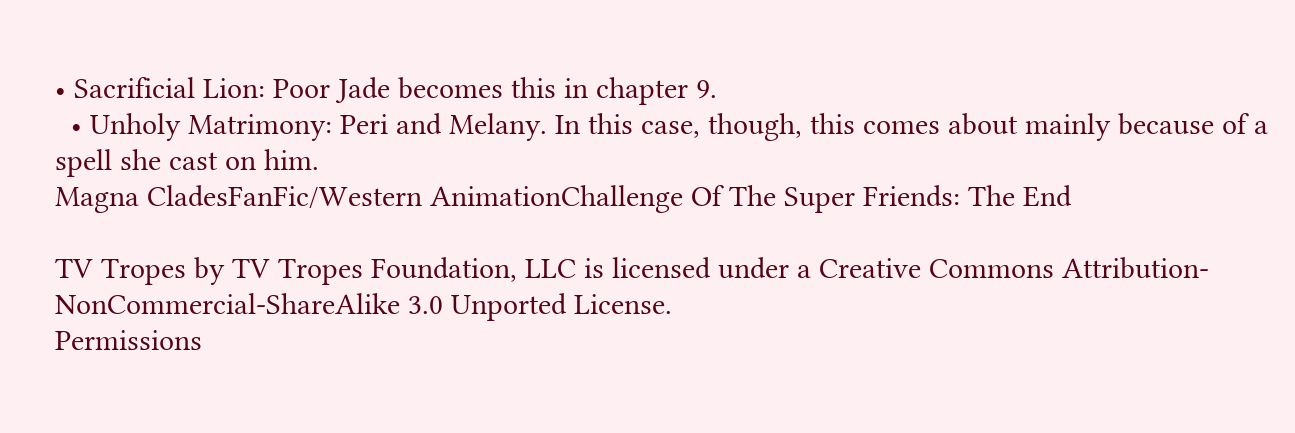• Sacrificial Lion: Poor Jade becomes this in chapter 9.
  • Unholy Matrimony: Peri and Melany. In this case, though, this comes about mainly because of a spell she cast on him.
Magna CladesFanFic/Western AnimationChallenge Of The Super Friends: The End

TV Tropes by TV Tropes Foundation, LLC is licensed under a Creative Commons Attribution-NonCommercial-ShareAlike 3.0 Unported License.
Permissions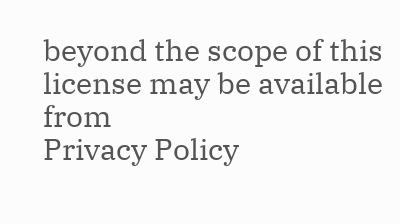beyond the scope of this license may be available from
Privacy Policy